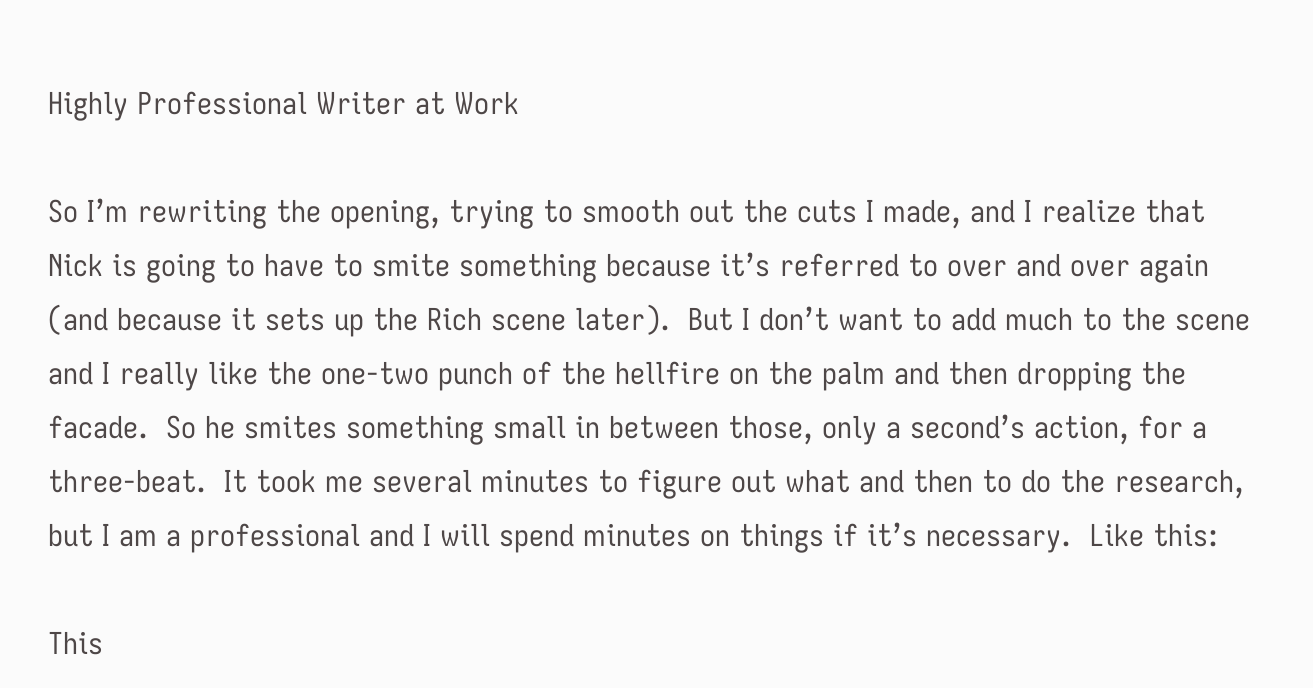Highly Professional Writer at Work

So I’m rewriting the opening, trying to smooth out the cuts I made, and I realize that Nick is going to have to smite something because it’s referred to over and over again (and because it sets up the Rich scene later).  But I don’t want to add much to the scene and I really like the one-two punch of the hellfire on the palm and then dropping the facade.  So he smites something small in between those, only a second’s action, for a three-beat.  It took me several minutes to figure out what and then to do the research, but I am a professional and I will spend minutes on things if it’s necessary.  Like this:

This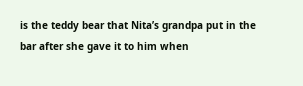is the teddy bear that Nita’s grandpa put in the bar after she gave it to him when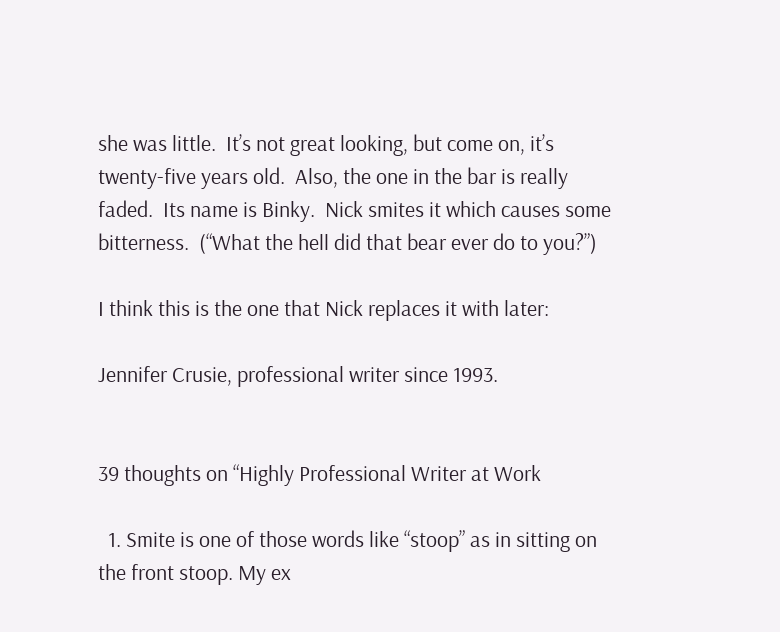she was little.  It’s not great looking, but come on, it’s twenty-five years old.  Also, the one in the bar is really faded.  Its name is Binky.  Nick smites it which causes some bitterness.  (“What the hell did that bear ever do to you?”)

I think this is the one that Nick replaces it with later:

Jennifer Crusie, professional writer since 1993.


39 thoughts on “Highly Professional Writer at Work

  1. Smite is one of those words like “stoop” as in sitting on the front stoop. My ex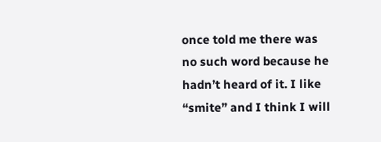once told me there was no such word because he hadn’t heard of it. I like “smite” and I think I will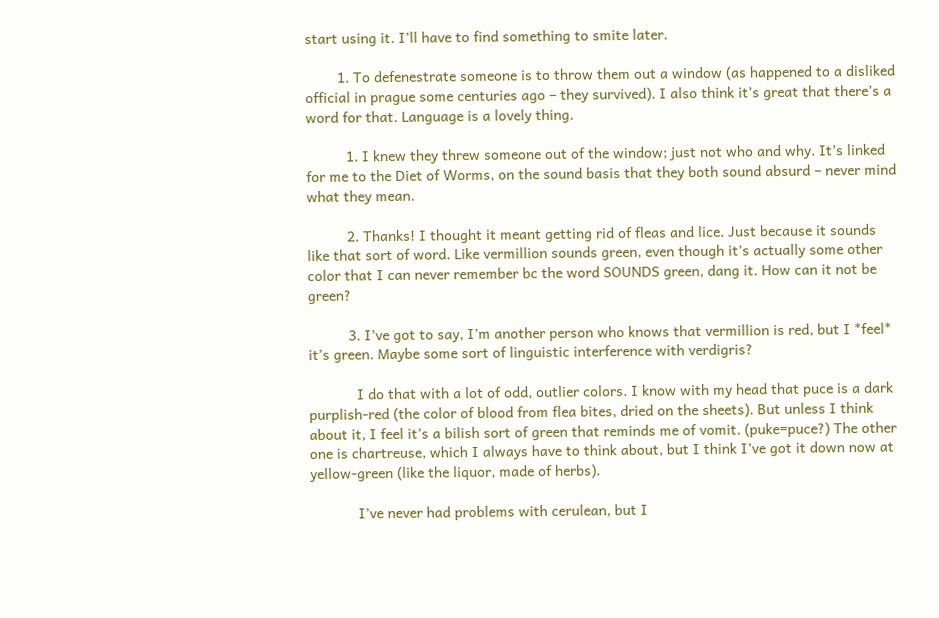start using it. I’ll have to find something to smite later.

        1. To defenestrate someone is to throw them out a window (as happened to a disliked official in prague some centuries ago – they survived). I also think it’s great that there’s a word for that. Language is a lovely thing.

          1. I knew they threw someone out of the window; just not who and why. It’s linked for me to the Diet of Worms, on the sound basis that they both sound absurd – never mind what they mean.

          2. Thanks! I thought it meant getting rid of fleas and lice. Just because it sounds like that sort of word. Like vermillion sounds green, even though it’s actually some other color that I can never remember bc the word SOUNDS green, dang it. How can it not be green?

          3. I’ve got to say, I’m another person who knows that vermillion is red, but I *feel* it’s green. Maybe some sort of linguistic interference with verdigris?

            I do that with a lot of odd, outlier colors. I know with my head that puce is a dark purplish-red (the color of blood from flea bites, dried on the sheets). But unless I think about it, I feel it’s a bilish sort of green that reminds me of vomit. (puke=puce?) The other one is chartreuse, which I always have to think about, but I think I’ve got it down now at yellow-green (like the liquor, made of herbs).

            I’ve never had problems with cerulean, but I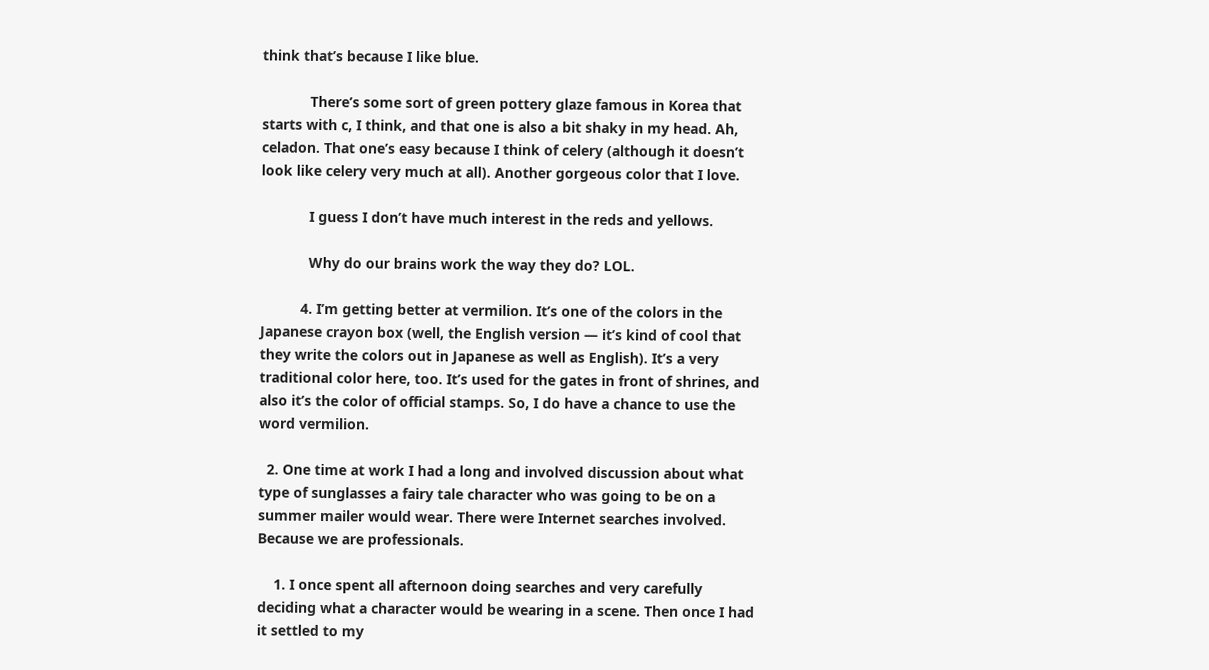think that’s because I like blue.

            There’s some sort of green pottery glaze famous in Korea that starts with c, I think, and that one is also a bit shaky in my head. Ah, celadon. That one’s easy because I think of celery (although it doesn’t look like celery very much at all). Another gorgeous color that I love.

            I guess I don’t have much interest in the reds and yellows.

            Why do our brains work the way they do? LOL.

          4. I’m getting better at vermilion. It’s one of the colors in the Japanese crayon box (well, the English version — it’s kind of cool that they write the colors out in Japanese as well as English). It’s a very traditional color here, too. It’s used for the gates in front of shrines, and also it’s the color of official stamps. So, I do have a chance to use the word vermilion.

  2. One time at work I had a long and involved discussion about what type of sunglasses a fairy tale character who was going to be on a summer mailer would wear. There were Internet searches involved. Because we are professionals.

    1. I once spent all afternoon doing searches and very carefully deciding what a character would be wearing in a scene. Then once I had it settled to my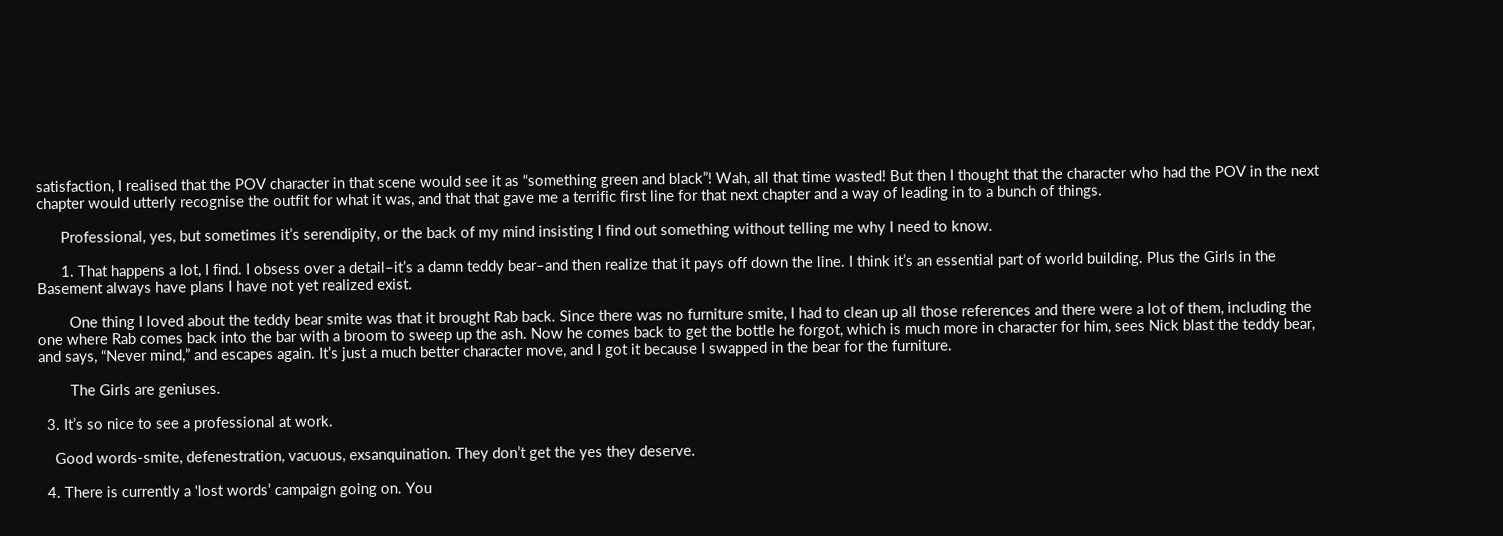satisfaction, I realised that the POV character in that scene would see it as “something green and black”! Wah, all that time wasted! But then I thought that the character who had the POV in the next chapter would utterly recognise the outfit for what it was, and that that gave me a terrific first line for that next chapter and a way of leading in to a bunch of things.

      Professional, yes, but sometimes it’s serendipity, or the back of my mind insisting I find out something without telling me why I need to know.

      1. That happens a lot, I find. I obsess over a detail–it’s a damn teddy bear–and then realize that it pays off down the line. I think it’s an essential part of world building. Plus the Girls in the Basement always have plans I have not yet realized exist.

        One thing I loved about the teddy bear smite was that it brought Rab back. Since there was no furniture smite, I had to clean up all those references and there were a lot of them, including the one where Rab comes back into the bar with a broom to sweep up the ash. Now he comes back to get the bottle he forgot, which is much more in character for him, sees Nick blast the teddy bear, and says, “Never mind,” and escapes again. It’s just a much better character move, and I got it because I swapped in the bear for the furniture.

        The Girls are geniuses.

  3. It’s so nice to see a professional at work.

    Good words-smite, defenestration, vacuous, exsanquination. They don’t get the yes they deserve.

  4. There is currently a ‘lost words’ campaign going on. You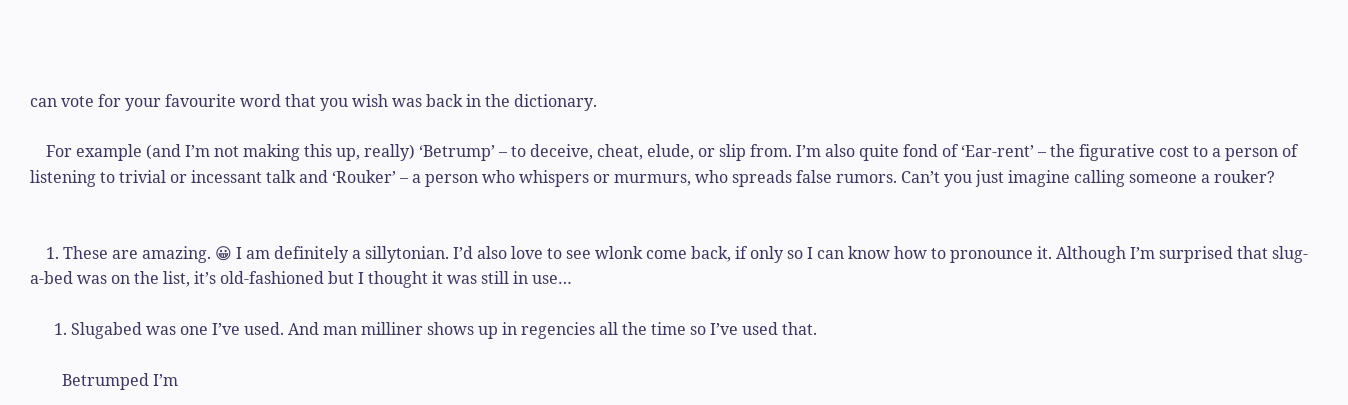can vote for your favourite word that you wish was back in the dictionary.

    For example (and I’m not making this up, really) ‘Betrump’ – to deceive, cheat, elude, or slip from. I’m also quite fond of ‘Ear-rent’ – the figurative cost to a person of listening to trivial or incessant talk and ‘Rouker’ – a person who whispers or murmurs, who spreads false rumors. Can’t you just imagine calling someone a rouker?


    1. These are amazing. 😀 I am definitely a sillytonian. I’d also love to see wlonk come back, if only so I can know how to pronounce it. Although I’m surprised that slug-a-bed was on the list, it’s old-fashioned but I thought it was still in use…

      1. Slugabed was one I’ve used. And man milliner shows up in regencies all the time so I’ve used that.

        Betrumped I’m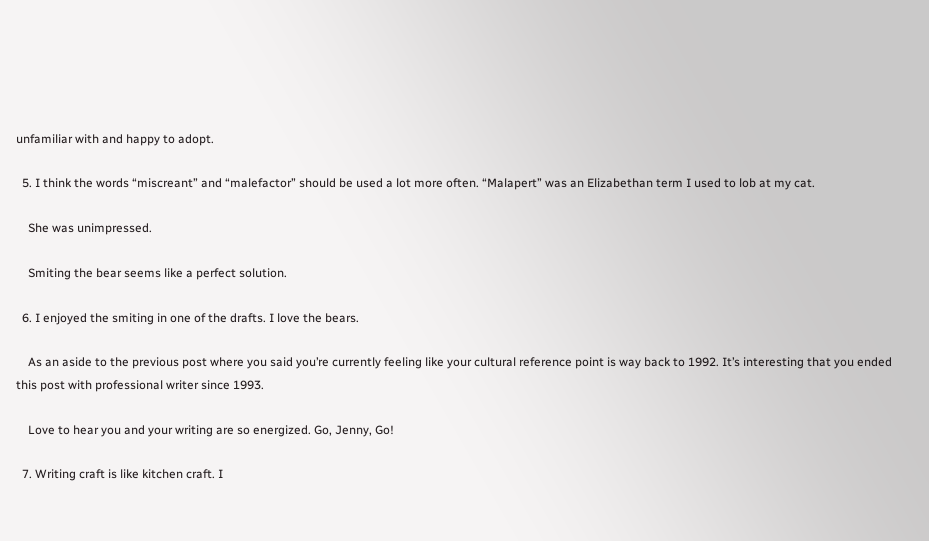unfamiliar with and happy to adopt.

  5. I think the words “miscreant” and “malefactor” should be used a lot more often. “Malapert” was an Elizabethan term I used to lob at my cat.

    She was unimpressed.

    Smiting the bear seems like a perfect solution.

  6. I enjoyed the smiting in one of the drafts. I love the bears.

    As an aside to the previous post where you said you’re currently feeling like your cultural reference point is way back to 1992. It’s interesting that you ended this post with professional writer since 1993.

    Love to hear you and your writing are so energized. Go, Jenny, Go!

  7. Writing craft is like kitchen craft. I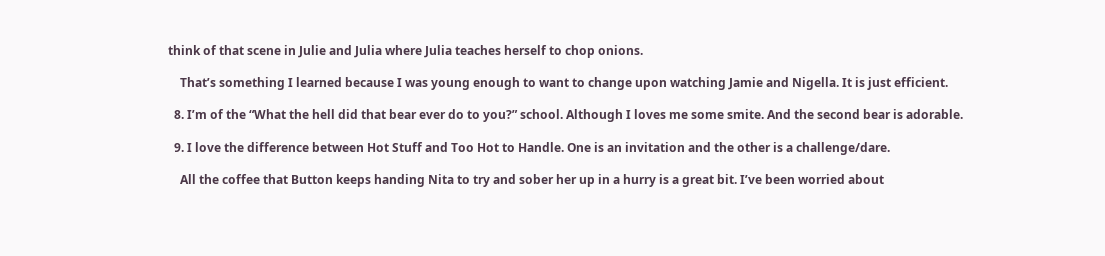think of that scene in Julie and Julia where Julia teaches herself to chop onions.

    That’s something I learned because I was young enough to want to change upon watching Jamie and Nigella. It is just efficient.

  8. I’m of the “What the hell did that bear ever do to you?” school. Although I loves me some smite. And the second bear is adorable.

  9. I love the difference between Hot Stuff and Too Hot to Handle. One is an invitation and the other is a challenge/dare.

    All the coffee that Button keeps handing Nita to try and sober her up in a hurry is a great bit. I’ve been worried about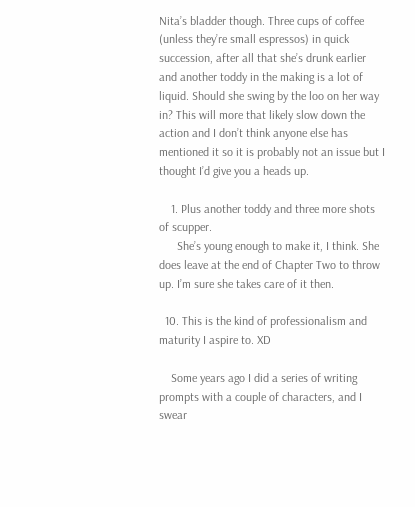Nita’s bladder though. Three cups of coffee (unless they’re small espressos) in quick succession, after all that she’s drunk earlier and another toddy in the making is a lot of liquid. Should she swing by the loo on her way in? This will more that likely slow down the action and I don’t think anyone else has mentioned it so it is probably not an issue but I thought I’d give you a heads up.

    1. Plus another toddy and three more shots of scupper.
      She’s young enough to make it, I think. She does leave at the end of Chapter Two to throw up. I’m sure she takes care of it then.

  10. This is the kind of professionalism and maturity I aspire to. XD

    Some years ago I did a series of writing prompts with a couple of characters, and I swear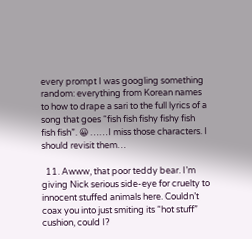every prompt I was googling something random: everything from Korean names to how to drape a sari to the full lyrics of a song that goes “fish fish fishy fishy fish fish fish”. 😀 ……I miss those characters. I should revisit them…

  11. Awww, that poor teddy bear. I’m giving Nick serious side-eye for cruelty to innocent stuffed animals here. Couldn’t coax you into just smiting its “hot stuff” cushion, could I?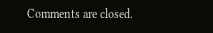Comments are closed.